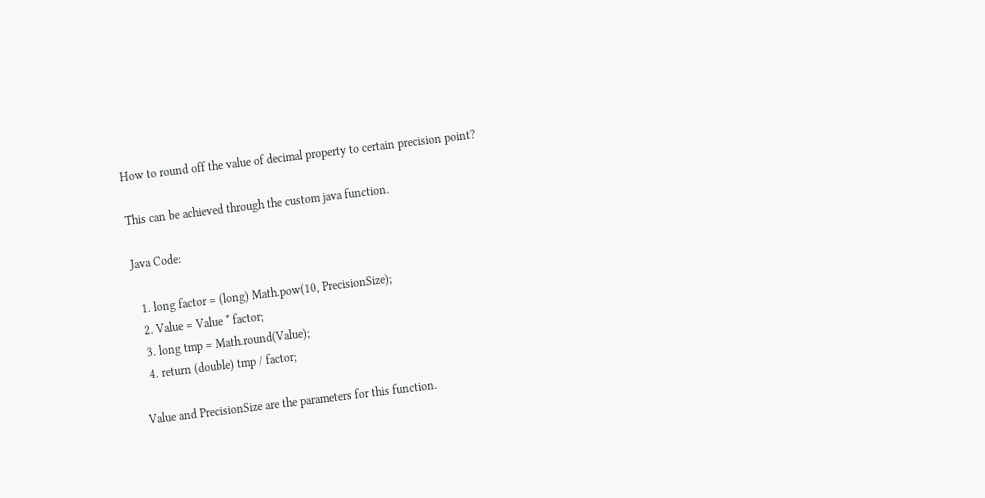How to round off the value of decimal property to certain precision point?

This can be achieved through the custom java function.

Java Code:

  1. long factor = (long) Math.pow(10, PrecisionSize);
  2. Value = Value * factor;
  3. long tmp = Math.round(Value);
  4. return (double) tmp / factor;

Value and PrecisionSize are the parameters for this function.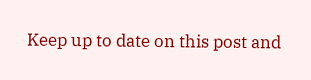Keep up to date on this post and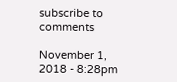subscribe to comments

November 1, 2018 - 8:28pm